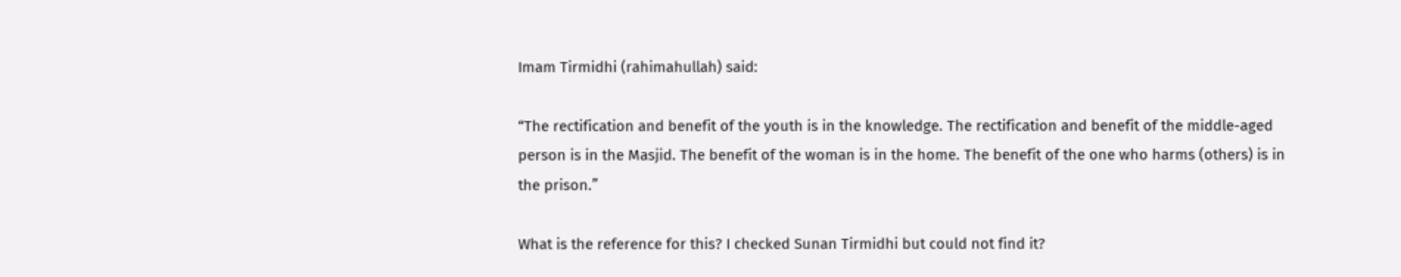Imam Tirmidhi (rahimahullah) said:

“The rectification and benefit of the youth is in the knowledge. The rectification and benefit of the middle-aged person is in the Masjid. The benefit of the woman is in the home. The benefit of the one who harms (others) is in the prison.”

What is the reference for this? I checked Sunan Tirmidhi but could not find it?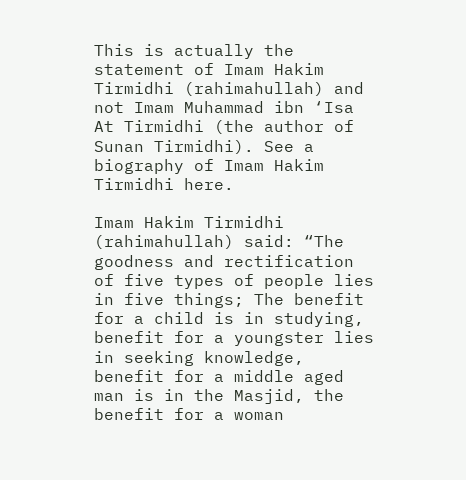This is actually the statement of Imam Hakim Tirmidhi (rahimahullah) and not Imam Muhammad ibn ‘Isa At Tirmidhi (the author of Sunan Tirmidhi). See a biography of Imam Hakim Tirmidhi here.

Imam Hakim Tirmidhi (rahimahullah) said: “The goodness and rectification of five types of people lies in five things; The benefit for a child is in studying, benefit for a youngster lies in seeking knowledge, benefit for a middle aged man is in the Masjid, the benefit for a woman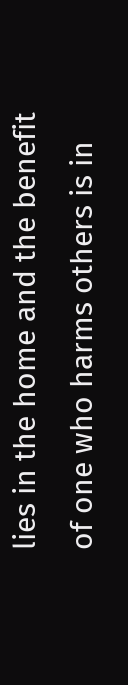lies in the home and the benefit of one who harms others is in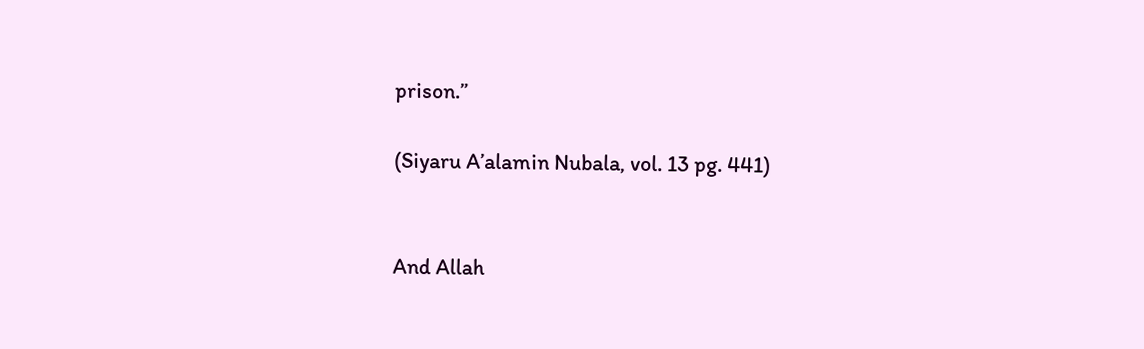prison.”

(Siyaru A’alamin Nubala, vol. 13 pg. 441)


And Allah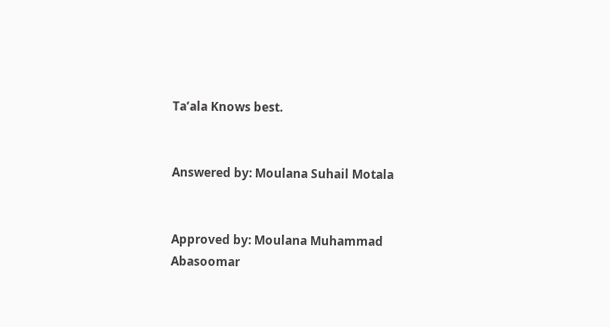Ta’ala Knows best.


Answered by: Moulana Suhail Motala


Approved by: Moulana Muhammad Abasoomar